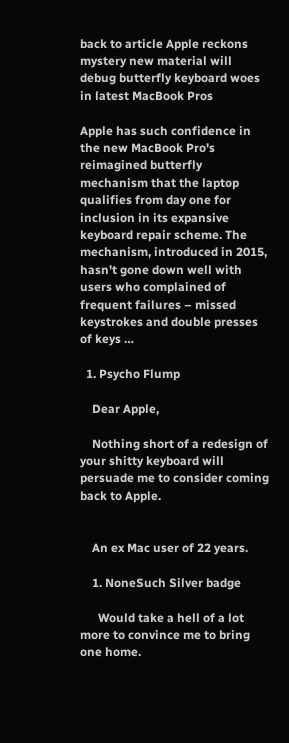back to article Apple reckons mystery new material will debug butterfly keyboard woes in latest MacBook Pros

Apple has such confidence in the new MacBook Pro's reimagined butterfly mechanism that the laptop qualifies from day one for inclusion in its expansive keyboard repair scheme. The mechanism, introduced in 2015, hasn't gone down well with users who complained of frequent failures – missed keystrokes and double presses of keys …

  1. Psycho Flump

    Dear Apple,

    Nothing short of a redesign of your shitty keyboard will persuade me to consider coming back to Apple.


    An ex Mac user of 22 years.

    1. NoneSuch Silver badge

      Would take a hell of a lot more to convince me to bring one home.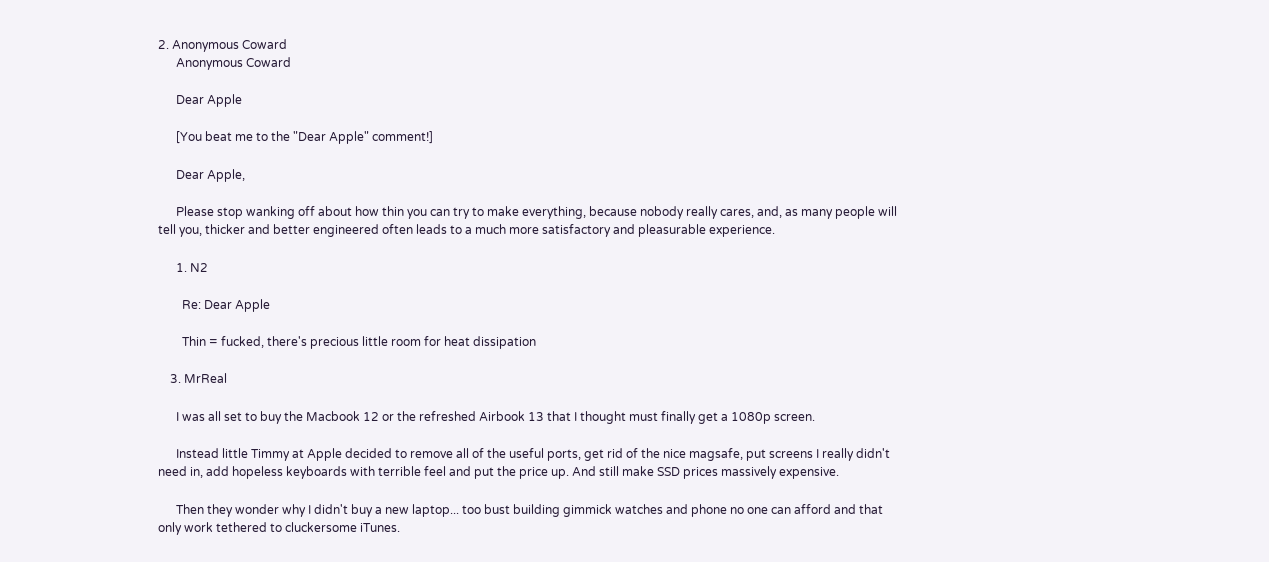2. Anonymous Coward
      Anonymous Coward

      Dear Apple

      [You beat me to the "Dear Apple" comment!]

      Dear Apple,

      Please stop wanking off about how thin you can try to make everything, because nobody really cares, and, as many people will tell you, thicker and better engineered often leads to a much more satisfactory and pleasurable experience.

      1. N2

        Re: Dear Apple

        Thin = fucked, there's precious little room for heat dissipation

    3. MrReal

      I was all set to buy the Macbook 12 or the refreshed Airbook 13 that I thought must finally get a 1080p screen.

      Instead little Timmy at Apple decided to remove all of the useful ports, get rid of the nice magsafe, put screens I really didn't need in, add hopeless keyboards with terrible feel and put the price up. And still make SSD prices massively expensive.

      Then they wonder why I didn't buy a new laptop... too bust building gimmick watches and phone no one can afford and that only work tethered to cluckersome iTunes.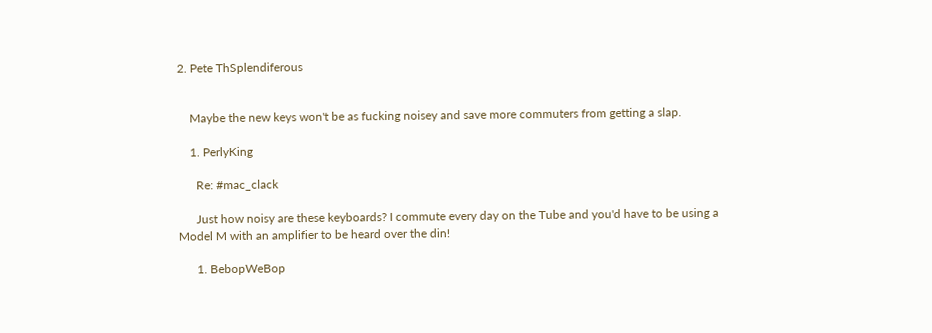2. Pete ThSplendiferous


    Maybe the new keys won't be as fucking noisey and save more commuters from getting a slap.

    1. PerlyKing

      Re: #mac_clack

      Just how noisy are these keyboards? I commute every day on the Tube and you'd have to be using a Model M with an amplifier to be heard over the din!

      1. BebopWeBop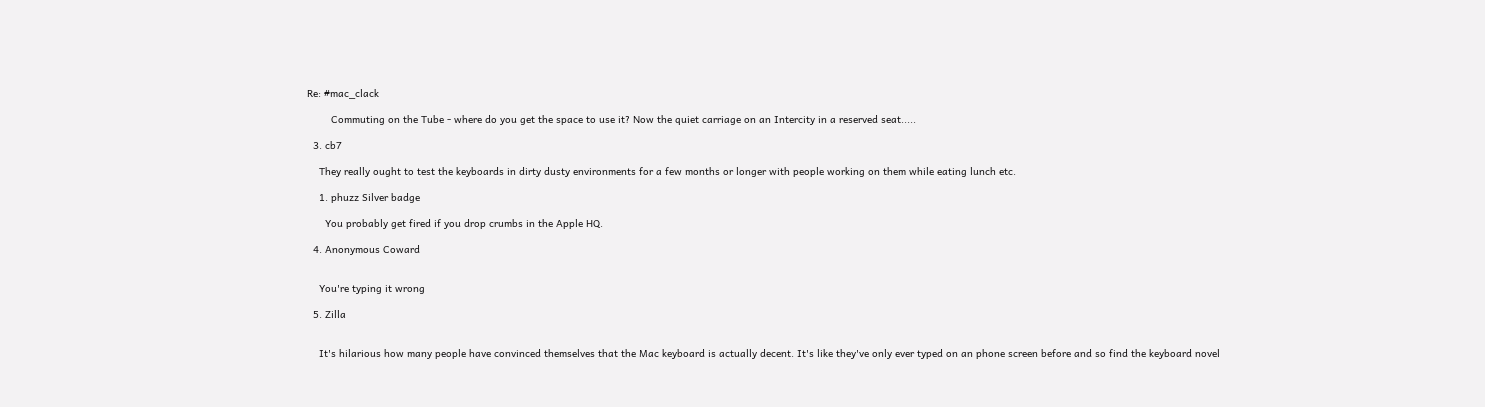Re: #mac_clack

        Commuting on the Tube - where do you get the space to use it? Now the quiet carriage on an Intercity in a reserved seat.....

  3. cb7

    They really ought to test the keyboards in dirty dusty environments for a few months or longer with people working on them while eating lunch etc.

    1. phuzz Silver badge

      You probably get fired if you drop crumbs in the Apple HQ.

  4. Anonymous Coward


    You're typing it wrong

  5. Zilla


    It's hilarious how many people have convinced themselves that the Mac keyboard is actually decent. It's like they've only ever typed on an phone screen before and so find the keyboard novel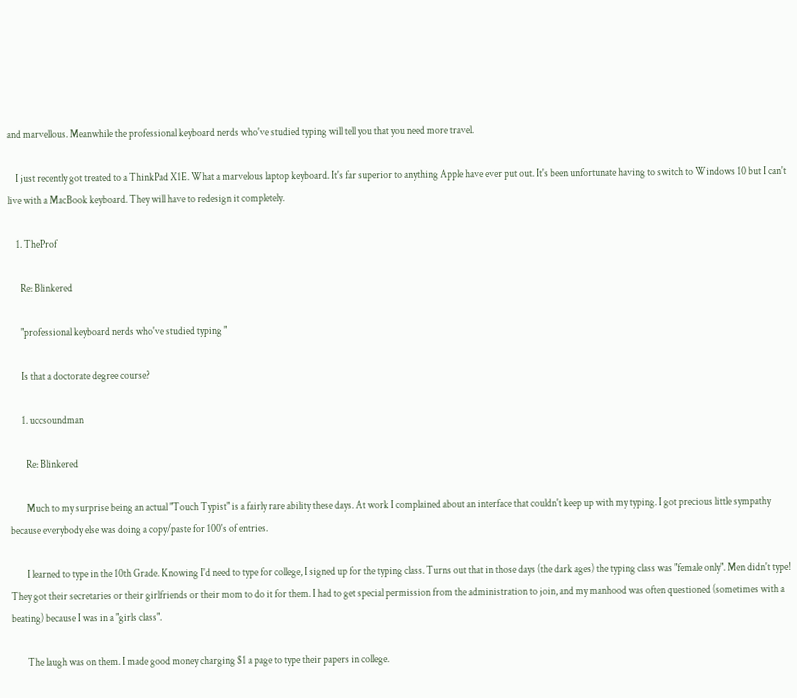and marvellous. Meanwhile the professional keyboard nerds who've studied typing will tell you that you need more travel.

    I just recently got treated to a ThinkPad X1E. What a marvelous laptop keyboard. It's far superior to anything Apple have ever put out. It's been unfortunate having to switch to Windows 10 but I can't live with a MacBook keyboard. They will have to redesign it completely.

    1. TheProf

      Re: Blinkered

      "professional keyboard nerds who've studied typing "

      Is that a doctorate degree course?

      1. uccsoundman

        Re: Blinkered

        Much to my surprise being an actual "Touch Typist" is a fairly rare ability these days. At work I complained about an interface that couldn't keep up with my typing. I got precious little sympathy because everybody else was doing a copy/paste for 100's of entries.

        I learned to type in the 10th Grade. Knowing I'd need to type for college, I signed up for the typing class. Turns out that in those days (the dark ages) the typing class was "female only". Men didn't type! They got their secretaries or their girlfriends or their mom to do it for them. I had to get special permission from the administration to join, and my manhood was often questioned (sometimes with a beating) because I was in a "girls class".

        The laugh was on them. I made good money charging $1 a page to type their papers in college.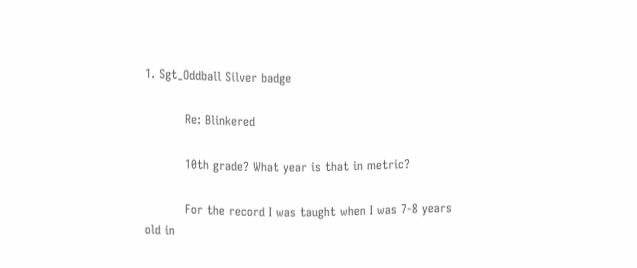1. Sgt_Oddball Silver badge

          Re: Blinkered

          10th grade? What year is that in metric?

          For the record I was taught when I was 7-8 years old in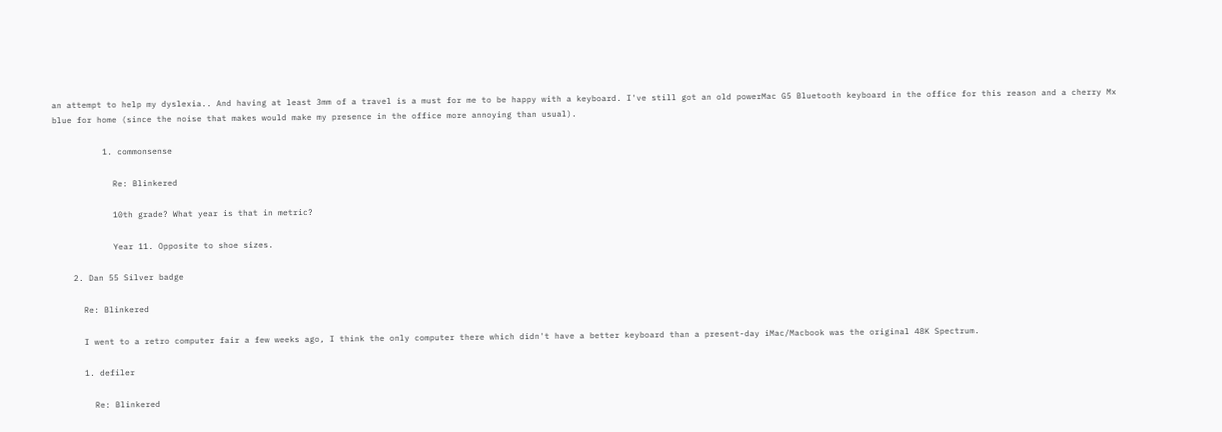an attempt to help my dyslexia.. And having at least 3mm of a travel is a must for me to be happy with a keyboard. I've still got an old powerMac G5 Bluetooth keyboard in the office for this reason and a cherry Mx blue for home (since the noise that makes would make my presence in the office more annoying than usual).

          1. commonsense

            Re: Blinkered

            10th grade? What year is that in metric?

            Year 11. Opposite to shoe sizes.

    2. Dan 55 Silver badge

      Re: Blinkered

      I went to a retro computer fair a few weeks ago, I think the only computer there which didn't have a better keyboard than a present-day iMac/Macbook was the original 48K Spectrum.

      1. defiler

        Re: Blinkered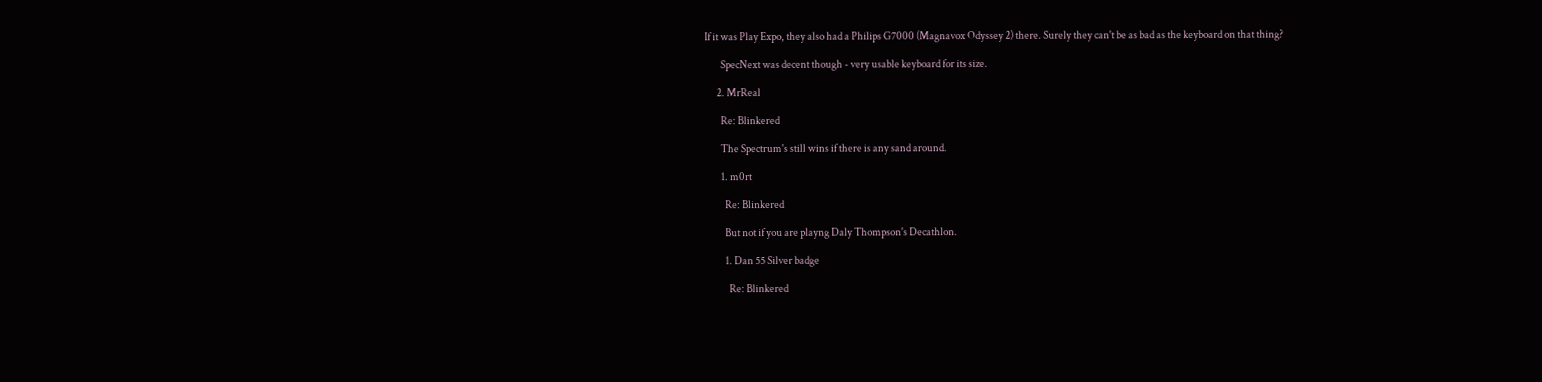If it was Play Expo, they also had a Philips G7000 (Magnavox Odyssey 2) there. Surely they can't be as bad as the keyboard on that thing?

        SpecNext was decent though - very usable keyboard for its size.

      2. MrReal

        Re: Blinkered

        The Spectrum's still wins if there is any sand around.

        1. m0rt

          Re: Blinkered

          But not if you are playng Daly Thompson's Decathlon.

          1. Dan 55 Silver badge

            Re: Blinkered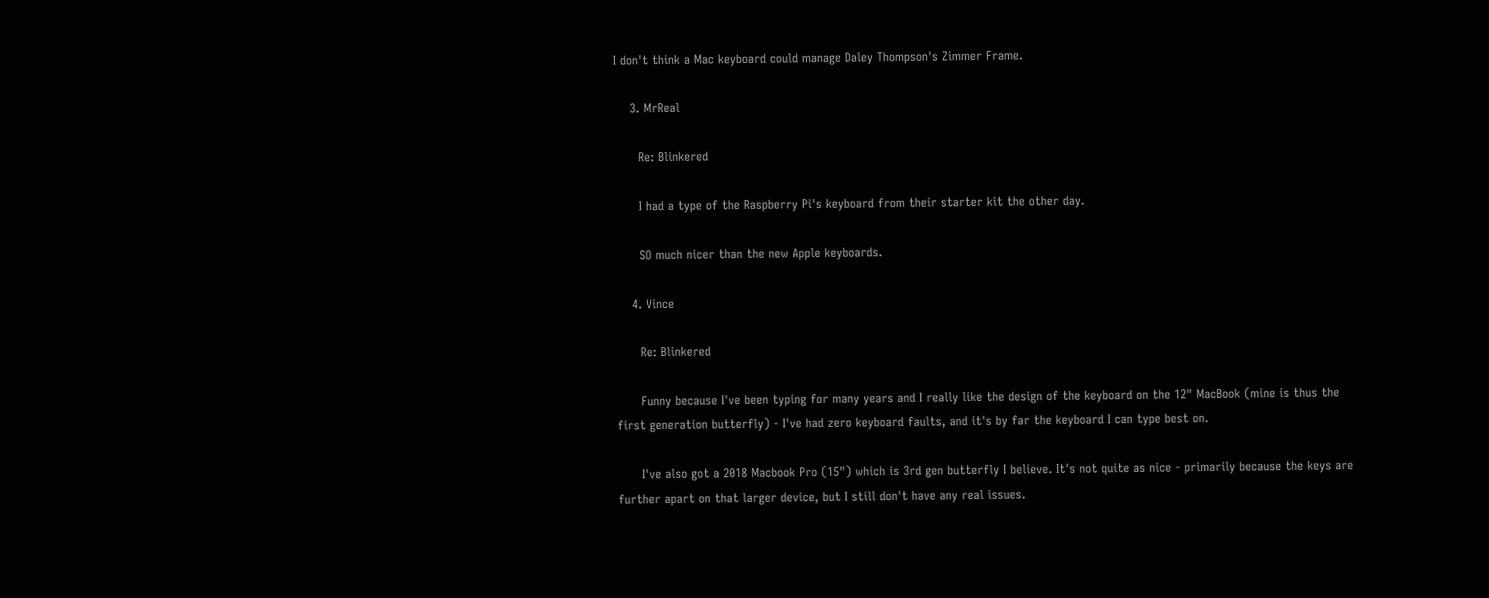I don't think a Mac keyboard could manage Daley Thompson's Zimmer Frame.

    3. MrReal

      Re: Blinkered

      I had a type of the Raspberry Pi's keyboard from their starter kit the other day.

      SO much nicer than the new Apple keyboards.

    4. Vince

      Re: Blinkered

      Funny because I've been typing for many years and I really like the design of the keyboard on the 12" MacBook (mine is thus the first generation butterfly) - I've had zero keyboard faults, and it's by far the keyboard I can type best on.

      I've also got a 2018 Macbook Pro (15") which is 3rd gen butterfly I believe. It's not quite as nice - primarily because the keys are further apart on that larger device, but I still don't have any real issues.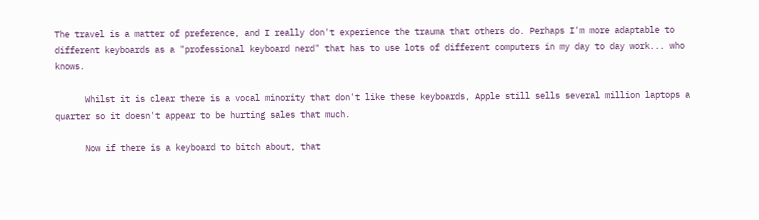The travel is a matter of preference, and I really don't experience the trauma that others do. Perhaps I'm more adaptable to different keyboards as a "professional keyboard nerd" that has to use lots of different computers in my day to day work... who knows.

      Whilst it is clear there is a vocal minority that don't like these keyboards, Apple still sells several million laptops a quarter so it doesn't appear to be hurting sales that much.

      Now if there is a keyboard to bitch about, that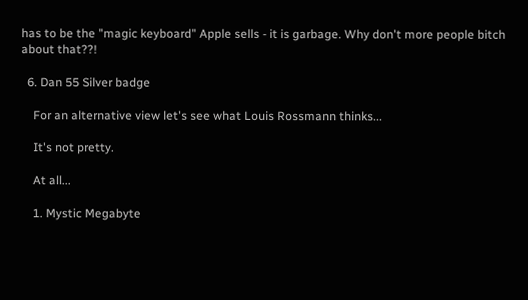has to be the "magic keyboard" Apple sells - it is garbage. Why don't more people bitch about that??!

  6. Dan 55 Silver badge

    For an alternative view let's see what Louis Rossmann thinks...

    It's not pretty.

    At all...

    1. Mystic Megabyte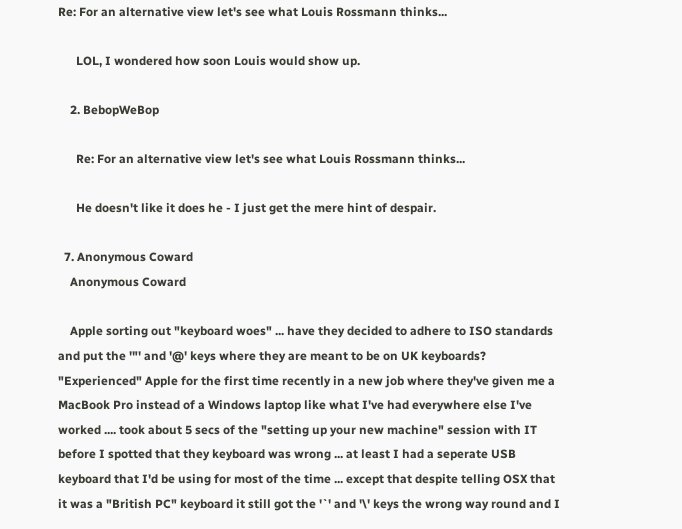Re: For an alternative view let's see what Louis Rossmann thinks...

      LOL, I wondered how soon Louis would show up.

    2. BebopWeBop

      Re: For an alternative view let's see what Louis Rossmann thinks...

      He doesn't like it does he - I just get the mere hint of despair.

  7. Anonymous Coward
    Anonymous Coward

    Apple sorting out "keyboard woes" ... have they decided to adhere to ISO standards and put the '"' and '@' keys where they are meant to be on UK keyboards? "Experienced" Apple for the first time recently in a new job where they've given me a MacBook Pro instead of a Windows laptop like what I've had everywhere else I've worked .... took about 5 secs of the "setting up your new machine" session with IT before I spotted that they keyboard was wrong ... at least I had a seperate USB keyboard that I'd be using for most of the time ... except that despite telling OSX that it was a "British PC" keyboard it still got the '`' and '\' keys the wrong way round and I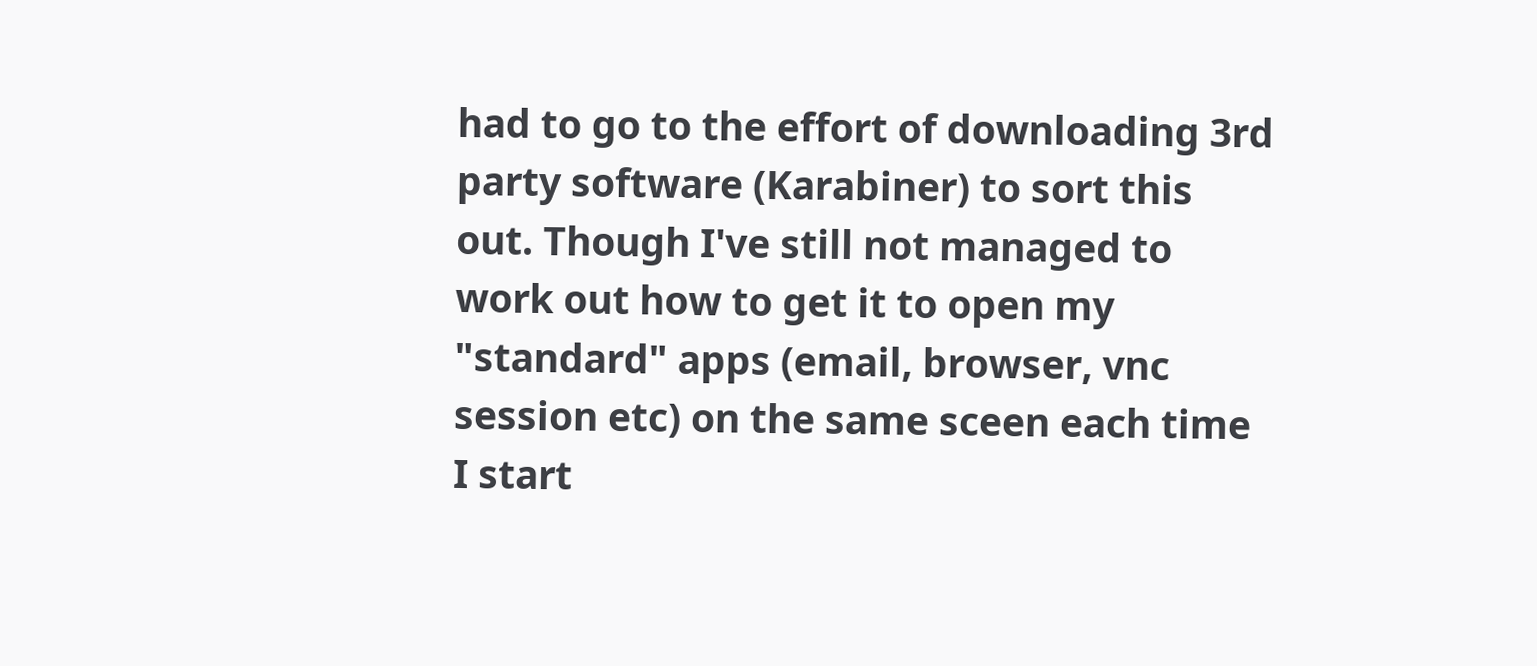had to go to the effort of downloading 3rd party software (Karabiner) to sort this out. Though I've still not managed to work out how to get it to open my "standard" apps (email, browser, vnc session etc) on the same sceen each time I start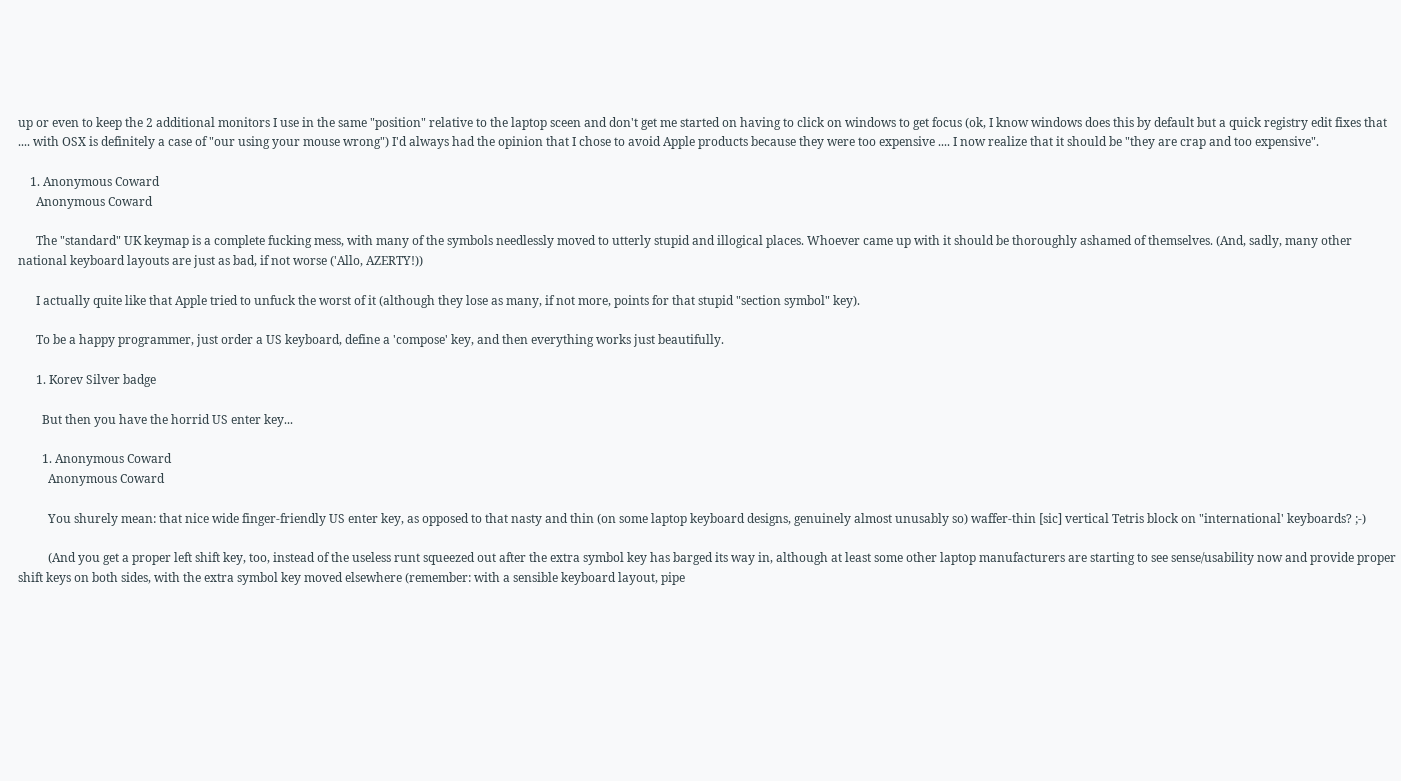up or even to keep the 2 additional monitors I use in the same "position" relative to the laptop sceen and don't get me started on having to click on windows to get focus (ok, I know windows does this by default but a quick registry edit fixes that .... with OSX is definitely a case of "our using your mouse wrong") I'd always had the opinion that I chose to avoid Apple products because they were too expensive .... I now realize that it should be "they are crap and too expensive".

    1. Anonymous Coward
      Anonymous Coward

      The "standard" UK keymap is a complete fucking mess, with many of the symbols needlessly moved to utterly stupid and illogical places. Whoever came up with it should be thoroughly ashamed of themselves. (And, sadly, many other national keyboard layouts are just as bad, if not worse ('Allo, AZERTY!))

      I actually quite like that Apple tried to unfuck the worst of it (although they lose as many, if not more, points for that stupid "section symbol" key).

      To be a happy programmer, just order a US keyboard, define a 'compose' key, and then everything works just beautifully.

      1. Korev Silver badge

        But then you have the horrid US enter key...

        1. Anonymous Coward
          Anonymous Coward

          You shurely mean: that nice wide finger-friendly US enter key, as opposed to that nasty and thin (on some laptop keyboard designs, genuinely almost unusably so) waffer-thin [sic] vertical Tetris block on "international' keyboards? ;-)

          (And you get a proper left shift key, too, instead of the useless runt squeezed out after the extra symbol key has barged its way in, although at least some other laptop manufacturers are starting to see sense/usability now and provide proper shift keys on both sides, with the extra symbol key moved elsewhere (remember: with a sensible keyboard layout, pipe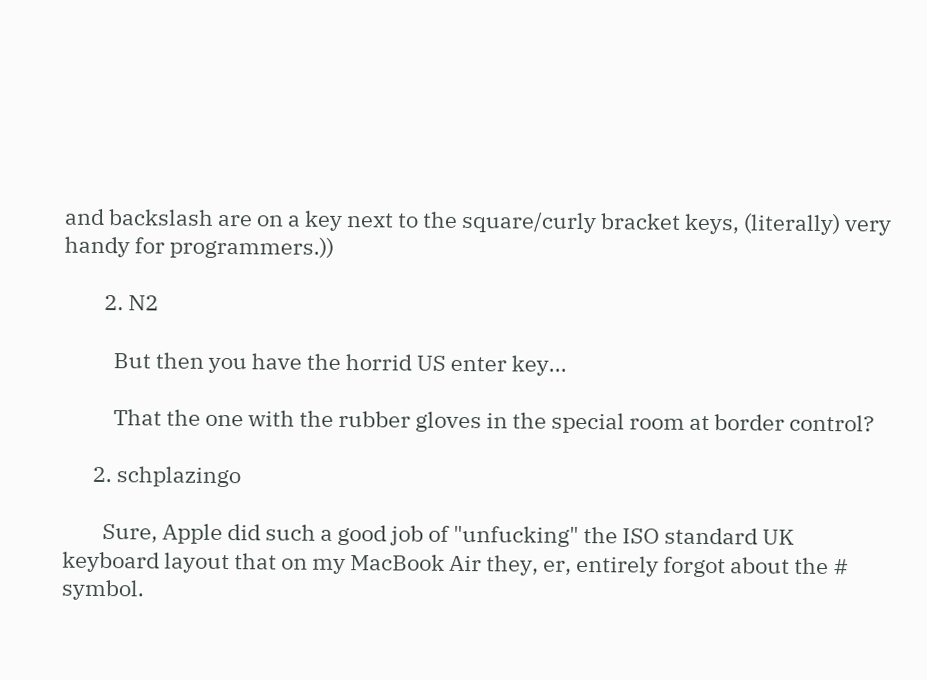and backslash are on a key next to the square/curly bracket keys, (literally) very handy for programmers.))

        2. N2

          But then you have the horrid US enter key...

          That the one with the rubber gloves in the special room at border control?

      2. schplazingo

        Sure, Apple did such a good job of "unfucking" the ISO standard UK keyboard layout that on my MacBook Air they, er, entirely forgot about the # symbol.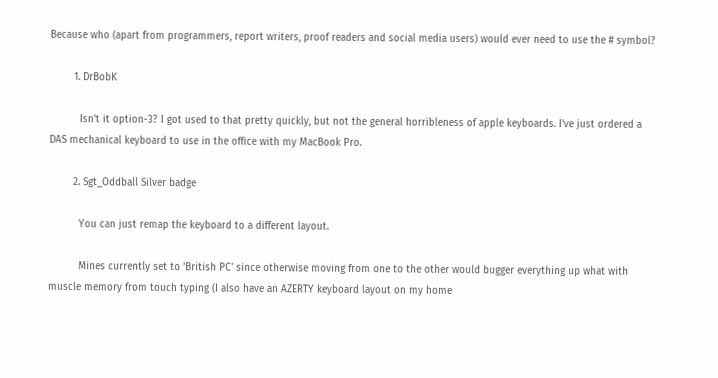Because who (apart from programmers, report writers, proof readers and social media users) would ever need to use the # symbol?

        1. DrBobK

          Isn't it option-3? I got used to that pretty quickly, but not the general horribleness of apple keyboards. I've just ordered a DAS mechanical keyboard to use in the office with my MacBook Pro.

        2. Sgt_Oddball Silver badge

          You can just remap the keyboard to a different layout.

          Mines currently set to 'British PC' since otherwise moving from one to the other would bugger everything up what with muscle memory from touch typing (I also have an AZERTY keyboard layout on my home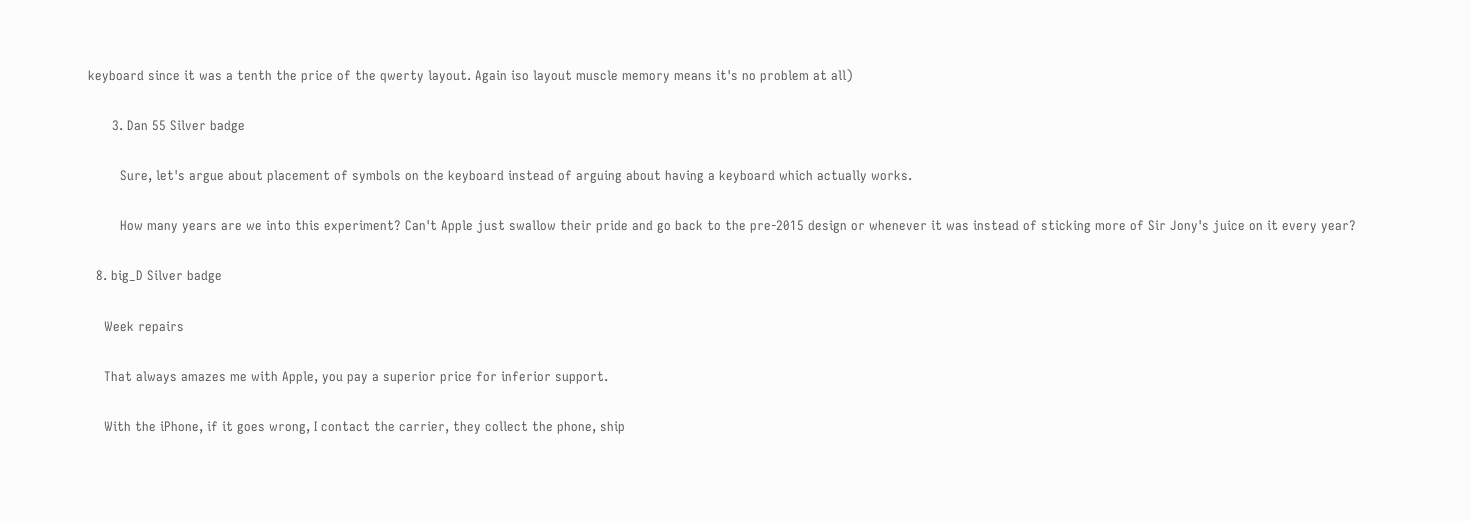keyboard since it was a tenth the price of the qwerty layout. Again iso layout muscle memory means it's no problem at all)

      3. Dan 55 Silver badge

        Sure, let's argue about placement of symbols on the keyboard instead of arguing about having a keyboard which actually works.

        How many years are we into this experiment? Can't Apple just swallow their pride and go back to the pre-2015 design or whenever it was instead of sticking more of Sir Jony's juice on it every year?

  8. big_D Silver badge

    Week repairs

    That always amazes me with Apple, you pay a superior price for inferior support.

    With the iPhone, if it goes wrong, I contact the carrier, they collect the phone, ship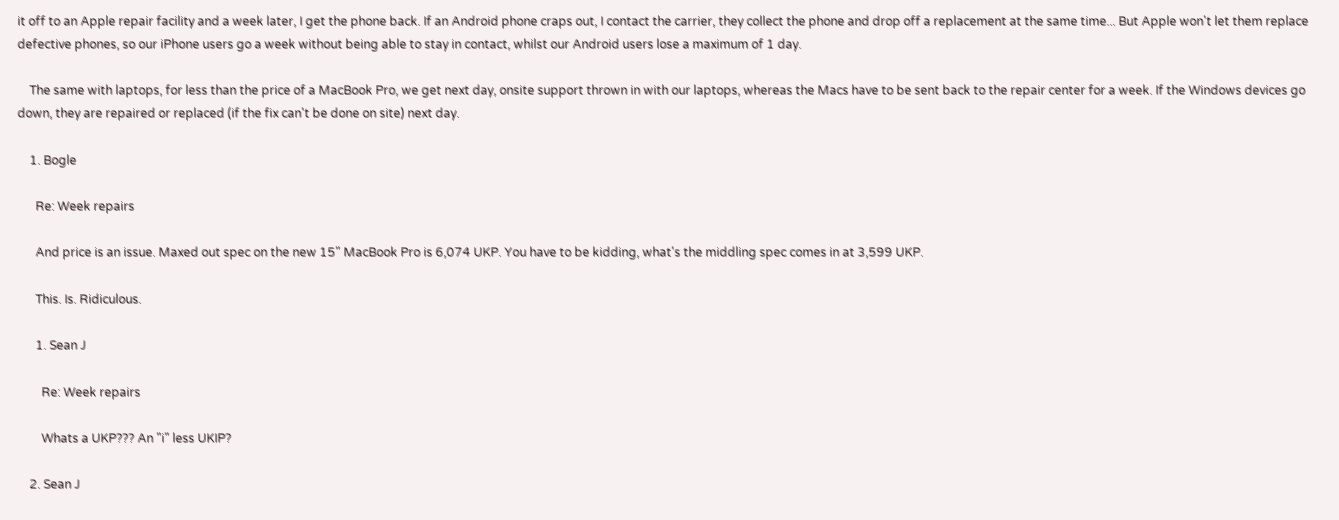it off to an Apple repair facility and a week later, I get the phone back. If an Android phone craps out, I contact the carrier, they collect the phone and drop off a replacement at the same time... But Apple won't let them replace defective phones, so our iPhone users go a week without being able to stay in contact, whilst our Android users lose a maximum of 1 day.

    The same with laptops, for less than the price of a MacBook Pro, we get next day, onsite support thrown in with our laptops, whereas the Macs have to be sent back to the repair center for a week. If the Windows devices go down, they are repaired or replaced (if the fix can't be done on site) next day.

    1. Bogle

      Re: Week repairs

      And price is an issue. Maxed out spec on the new 15" MacBook Pro is 6,074 UKP. You have to be kidding, what's the middling spec comes in at 3,599 UKP.

      This. Is. Ridiculous.

      1. Sean J

        Re: Week repairs

        Whats a UKP??? An "i" less UKIP?

    2. Sean J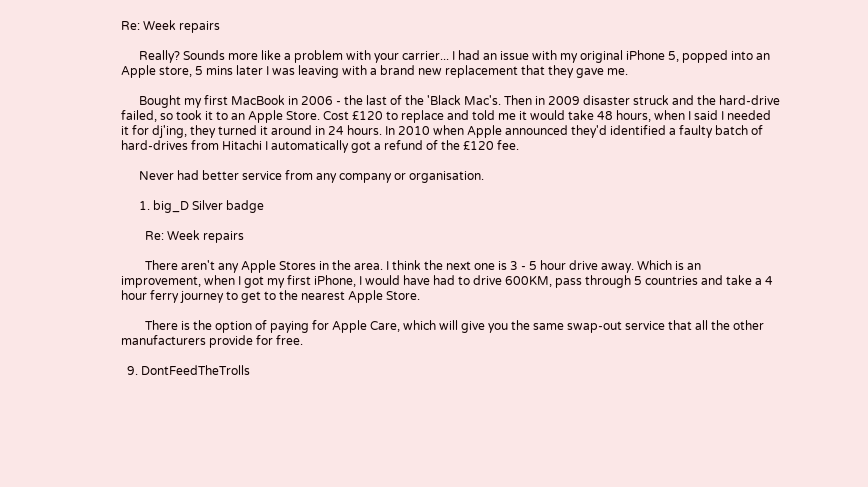Re: Week repairs

      Really? Sounds more like a problem with your carrier... I had an issue with my original iPhone 5, popped into an Apple store, 5 mins later I was leaving with a brand new replacement that they gave me.

      Bought my first MacBook in 2006 - the last of the 'Black Mac's. Then in 2009 disaster struck and the hard-drive failed, so took it to an Apple Store. Cost £120 to replace and told me it would take 48 hours, when I said I needed it for dj'ing, they turned it around in 24 hours. In 2010 when Apple announced they'd identified a faulty batch of hard-drives from Hitachi I automatically got a refund of the £120 fee.

      Never had better service from any company or organisation.

      1. big_D Silver badge

        Re: Week repairs

        There aren't any Apple Stores in the area. I think the next one is 3 - 5 hour drive away. Which is an improvement, when I got my first iPhone, I would have had to drive 600KM, pass through 5 countries and take a 4 hour ferry journey to get to the nearest Apple Store.

        There is the option of paying for Apple Care, which will give you the same swap-out service that all the other manufacturers provide for free.

  9. DontFeedTheTrolls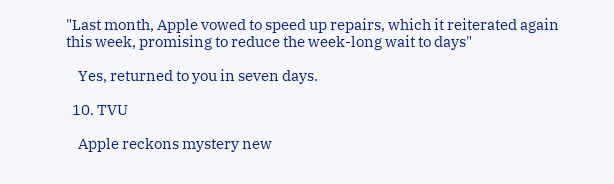"Last month, Apple vowed to speed up repairs, which it reiterated again this week, promising to reduce the week-long wait to days"

    Yes, returned to you in seven days.

  10. TVU

    Apple reckons mystery new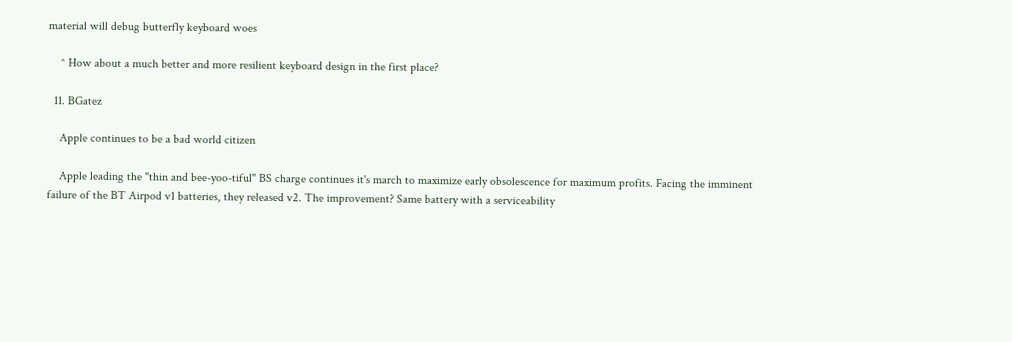material will debug butterfly keyboard woes

    ^ How about a much better and more resilient keyboard design in the first place?

  11. BGatez

    Apple continues to be a bad world citizen

    Apple leading the "thin and bee-yoo-tiful" BS charge continues it's march to maximize early obsolescence for maximum profits. Facing the imminent failure of the BT Airpod v1 batteries, they released v2. The improvement? Same battery with a serviceability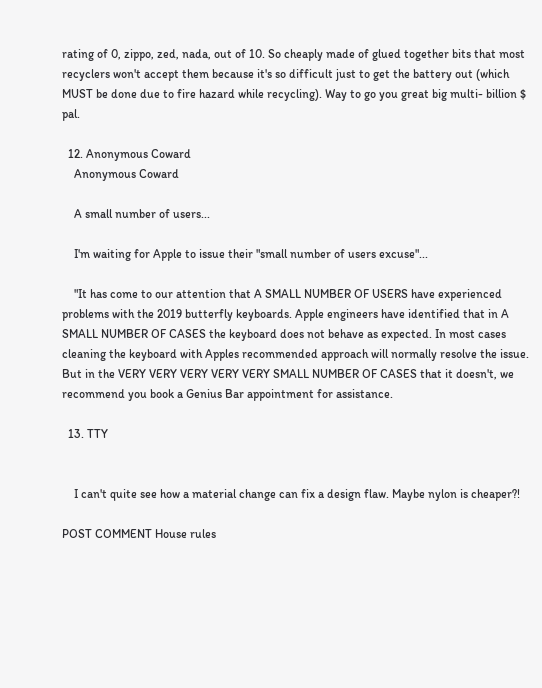rating of 0, zippo, zed, nada, out of 10. So cheaply made of glued together bits that most recyclers won't accept them because it's so difficult just to get the battery out (which MUST be done due to fire hazard while recycling). Way to go you great big multi- billion $ pal.

  12. Anonymous Coward
    Anonymous Coward

    A small number of users...

    I'm waiting for Apple to issue their "small number of users excuse"...

    "It has come to our attention that A SMALL NUMBER OF USERS have experienced problems with the 2019 butterfly keyboards. Apple engineers have identified that in A SMALL NUMBER OF CASES the keyboard does not behave as expected. In most cases cleaning the keyboard with Apples recommended approach will normally resolve the issue. But in the VERY VERY VERY VERY VERY SMALL NUMBER OF CASES that it doesn't, we recommend you book a Genius Bar appointment for assistance.

  13. TTY


    I can't quite see how a material change can fix a design flaw. Maybe nylon is cheaper?!

POST COMMENT House rules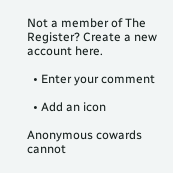Not a member of The Register? Create a new account here.

  • Enter your comment

  • Add an icon

Anonymous cowards cannot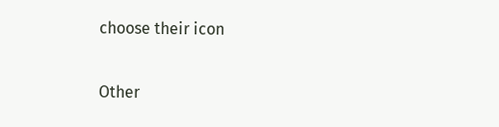choose their icon

Other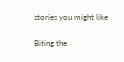stories you might like

Biting the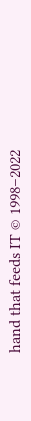hand that feeds IT © 1998–2022